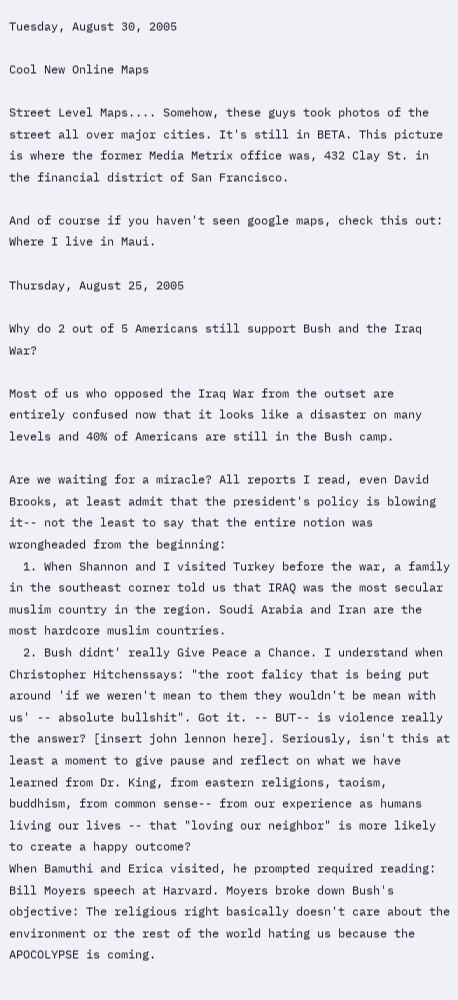Tuesday, August 30, 2005

Cool New Online Maps

Street Level Maps.... Somehow, these guys took photos of the street all over major cities. It's still in BETA. This picture is where the former Media Metrix office was, 432 Clay St. in the financial district of San Francisco.

And of course if you haven't seen google maps, check this out: Where I live in Maui.

Thursday, August 25, 2005

Why do 2 out of 5 Americans still support Bush and the Iraq War?

Most of us who opposed the Iraq War from the outset are entirely confused now that it looks like a disaster on many levels and 40% of Americans are still in the Bush camp.

Are we waiting for a miracle? All reports I read, even David Brooks, at least admit that the president's policy is blowing it-- not the least to say that the entire notion was wrongheaded from the beginning:
  1. When Shannon and I visited Turkey before the war, a family in the southeast corner told us that IRAQ was the most secular muslim country in the region. Soudi Arabia and Iran are the most hardcore muslim countries.
  2. Bush didnt' really Give Peace a Chance. I understand when Christopher Hitchenssays: "the root falicy that is being put around 'if we weren't mean to them they wouldn't be mean with us' -- absolute bullshit". Got it. -- BUT-- is violence really the answer? [insert john lennon here]. Seriously, isn't this at least a moment to give pause and reflect on what we have learned from Dr. King, from eastern religions, taoism, buddhism, from common sense-- from our experience as humans living our lives -- that "loving our neighbor" is more likely to create a happy outcome?
When Bamuthi and Erica visited, he prompted required reading: Bill Moyers speech at Harvard. Moyers broke down Bush's objective: The religious right basically doesn't care about the environment or the rest of the world hating us because the APOCOLYPSE is coming.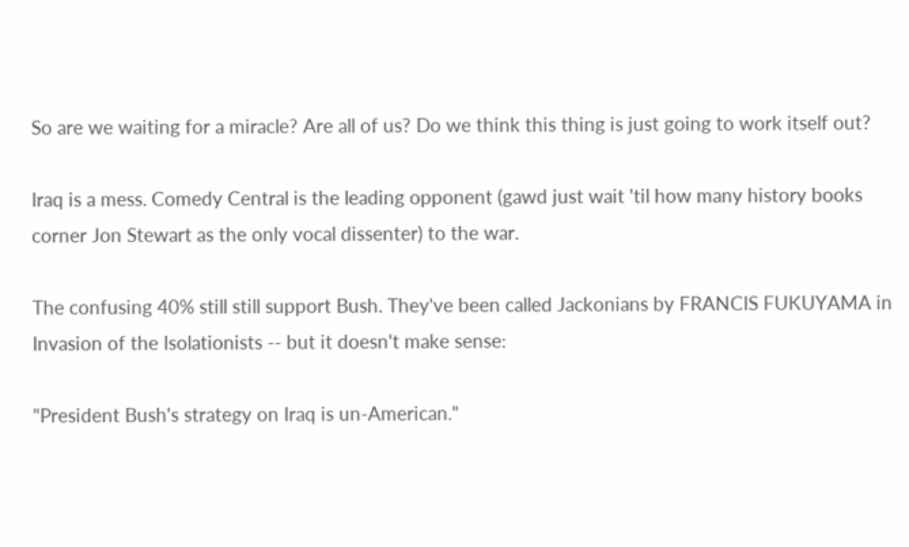So are we waiting for a miracle? Are all of us? Do we think this thing is just going to work itself out?

Iraq is a mess. Comedy Central is the leading opponent (gawd just wait 'til how many history books corner Jon Stewart as the only vocal dissenter) to the war.

The confusing 40% still still support Bush. They've been called Jackonians by FRANCIS FUKUYAMA in Invasion of the Isolationists -- but it doesn't make sense:

"President Bush's strategy on Iraq is un-American."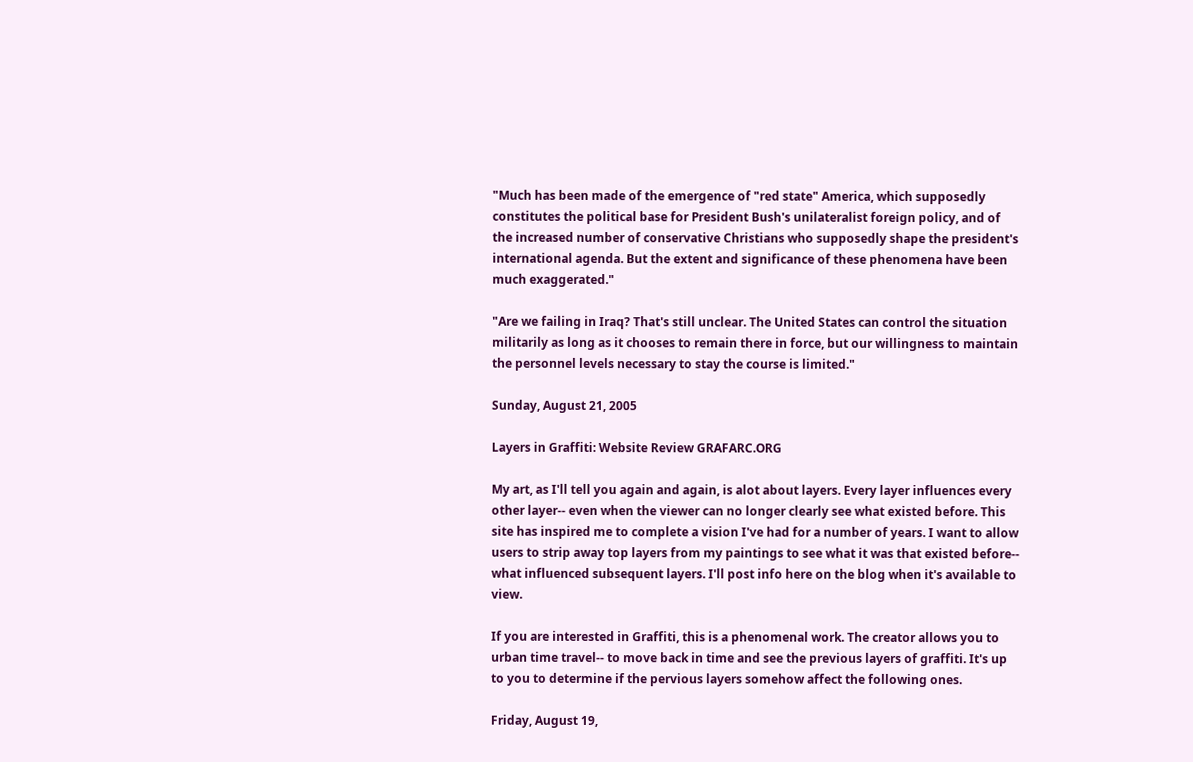"Much has been made of the emergence of "red state" America, which supposedly constitutes the political base for President Bush's unilateralist foreign policy, and of the increased number of conservative Christians who supposedly shape the president's international agenda. But the extent and significance of these phenomena have been much exaggerated."

"Are we failing in Iraq? That's still unclear. The United States can control the situation militarily as long as it chooses to remain there in force, but our willingness to maintain the personnel levels necessary to stay the course is limited."

Sunday, August 21, 2005

Layers in Graffiti: Website Review GRAFARC.ORG

My art, as I'll tell you again and again, is alot about layers. Every layer influences every other layer-- even when the viewer can no longer clearly see what existed before. This site has inspired me to complete a vision I've had for a number of years. I want to allow users to strip away top layers from my paintings to see what it was that existed before-- what influenced subsequent layers. I'll post info here on the blog when it's available to view.

If you are interested in Graffiti, this is a phenomenal work. The creator allows you to urban time travel-- to move back in time and see the previous layers of graffiti. It's up to you to determine if the pervious layers somehow affect the following ones.

Friday, August 19,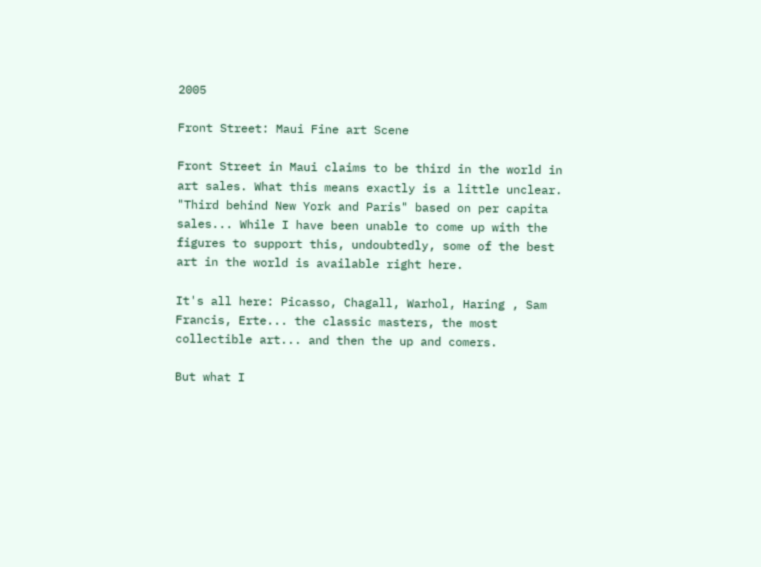2005

Front Street: Maui Fine art Scene

Front Street in Maui claims to be third in the world in art sales. What this means exactly is a little unclear. "Third behind New York and Paris" based on per capita sales... While I have been unable to come up with the figures to support this, undoubtedly, some of the best art in the world is available right here.

It's all here: Picasso, Chagall, Warhol, Haring , Sam Francis, Erte... the classic masters, the most collectible art... and then the up and comers.

But what I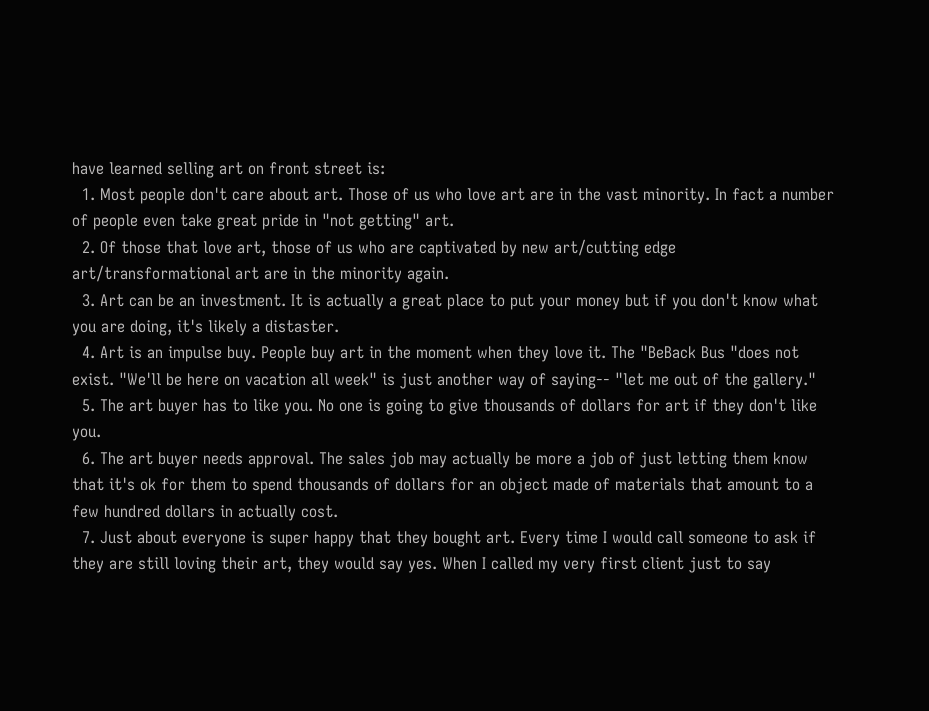have learned selling art on front street is:
  1. Most people don't care about art. Those of us who love art are in the vast minority. In fact a number of people even take great pride in "not getting" art.
  2. Of those that love art, those of us who are captivated by new art/cutting edge art/transformational art are in the minority again.
  3. Art can be an investment. It is actually a great place to put your money but if you don't know what you are doing, it's likely a distaster.
  4. Art is an impulse buy. People buy art in the moment when they love it. The "BeBack Bus "does not exist. "We'll be here on vacation all week" is just another way of saying-- "let me out of the gallery."
  5. The art buyer has to like you. No one is going to give thousands of dollars for art if they don't like you.
  6. The art buyer needs approval. The sales job may actually be more a job of just letting them know that it's ok for them to spend thousands of dollars for an object made of materials that amount to a few hundred dollars in actually cost.
  7. Just about everyone is super happy that they bought art. Every time I would call someone to ask if they are still loving their art, they would say yes. When I called my very first client just to say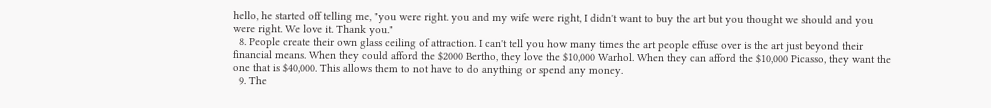hello, he started off telling me, "you were right. you and my wife were right, I didn't want to buy the art but you thought we should and you were right. We love it. Thank you."
  8. People create their own glass ceiling of attraction. I can't tell you how many times the art people effuse over is the art just beyond their financial means. When they could afford the $2000 Bertho, they love the $10,000 Warhol. When they can afford the $10,000 Picasso, they want the one that is $40,000. This allows them to not have to do anything or spend any money.
  9. The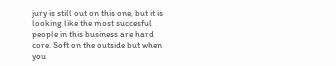jury is still out on this one, but it is looking like the most succesful people in this business are hard core. Soft on the outside but when you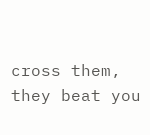cross them, they beat you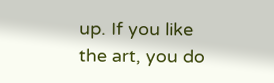up. If you like the art, you do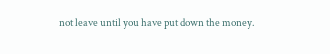not leave until you have put down the money.